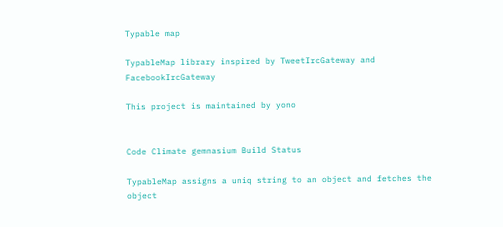Typable map

TypableMap library inspired by TweetIrcGateway and FacebookIrcGateway

This project is maintained by yono


Code Climate gemnasium Build Status

TypableMap assigns a uniq string to an object and fetches the object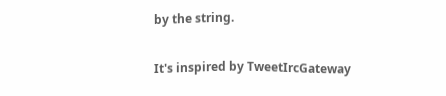by the string.

It's inspired by TweetIrcGateway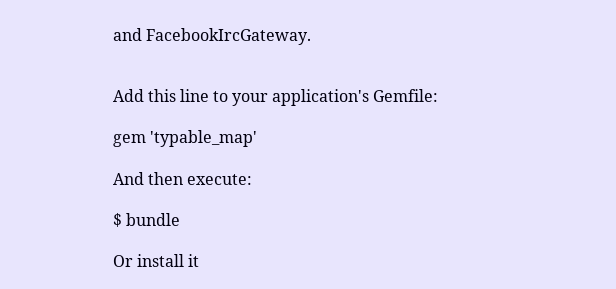and FacebookIrcGateway.


Add this line to your application's Gemfile:

gem 'typable_map'

And then execute:

$ bundle

Or install it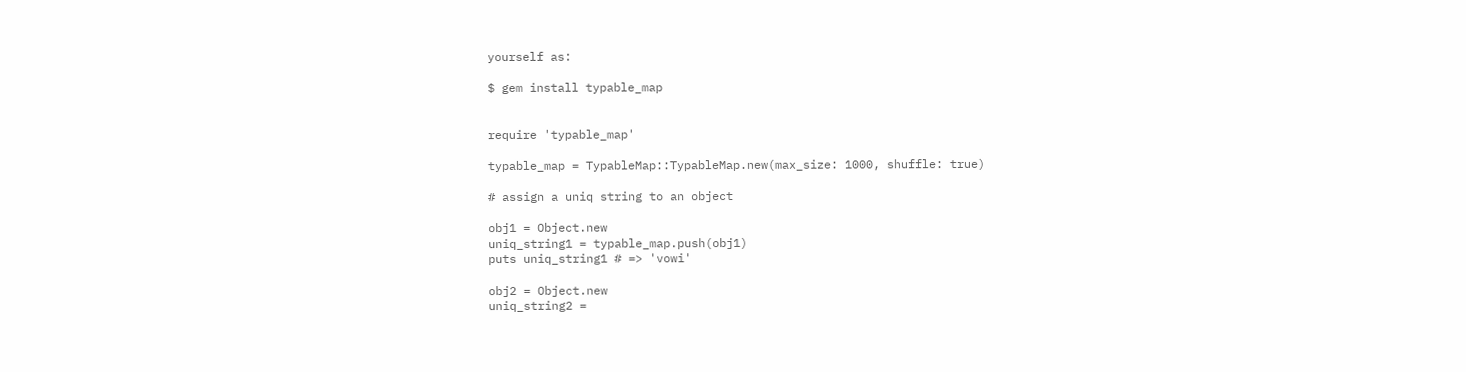yourself as:

$ gem install typable_map


require 'typable_map'

typable_map = TypableMap::TypableMap.new(max_size: 1000, shuffle: true)

# assign a uniq string to an object

obj1 = Object.new
uniq_string1 = typable_map.push(obj1)
puts uniq_string1 # => 'vowi'

obj2 = Object.new
uniq_string2 =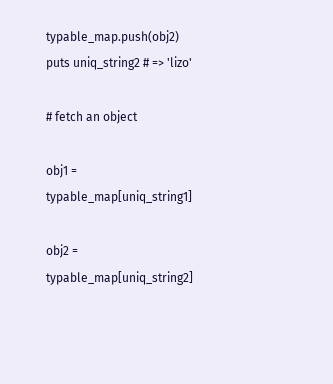typable_map.push(obj2)
puts uniq_string2 # => 'lizo'

# fetch an object

obj1 = typable_map[uniq_string1]

obj2 = typable_map[uniq_string2]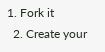1. Fork it
  2. Create your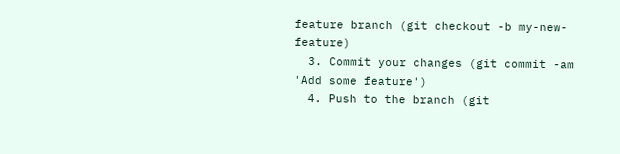feature branch (git checkout -b my-new-feature)
  3. Commit your changes (git commit -am 'Add some feature')
  4. Push to the branch (git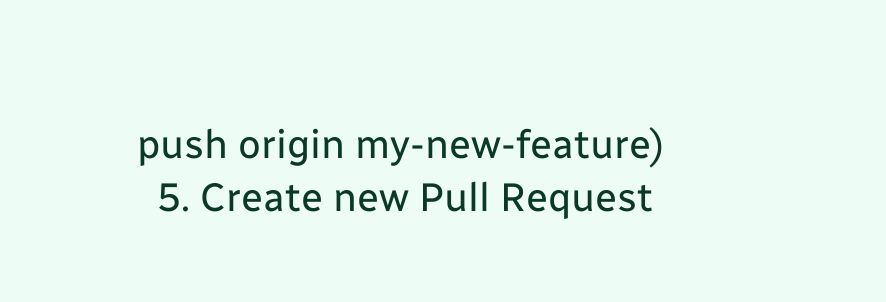push origin my-new-feature)
  5. Create new Pull Request